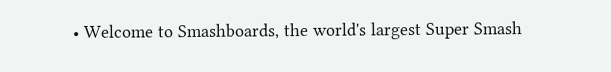• Welcome to Smashboards, the world's largest Super Smash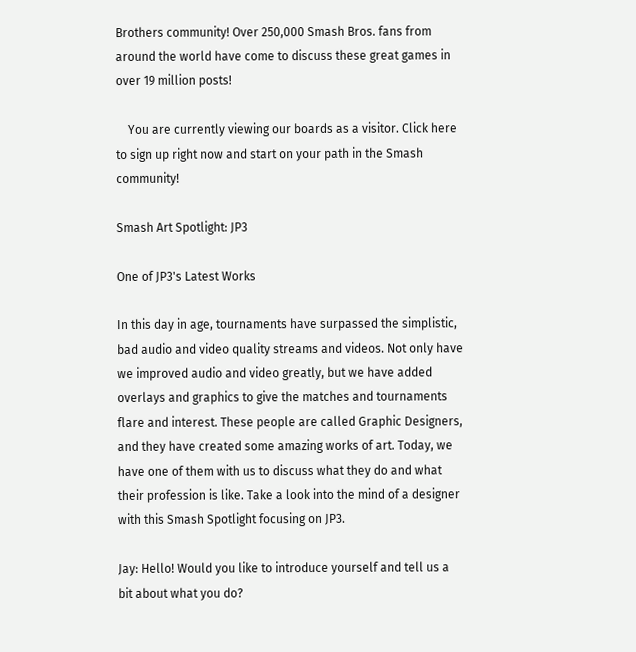Brothers community! Over 250,000 Smash Bros. fans from around the world have come to discuss these great games in over 19 million posts!

    You are currently viewing our boards as a visitor. Click here to sign up right now and start on your path in the Smash community!

Smash Art Spotlight: JP3

One of JP3's Latest Works

In this day in age, tournaments have surpassed the simplistic, bad audio and video quality streams and videos. Not only have we improved audio and video greatly, but we have added overlays and graphics to give the matches and tournaments flare and interest. These people are called Graphic Designers, and they have created some amazing works of art. Today, we have one of them with us to discuss what they do and what their profession is like. Take a look into the mind of a designer with this Smash Spotlight focusing on JP3.

Jay: Hello! Would you like to introduce yourself and tell us a bit about what you do?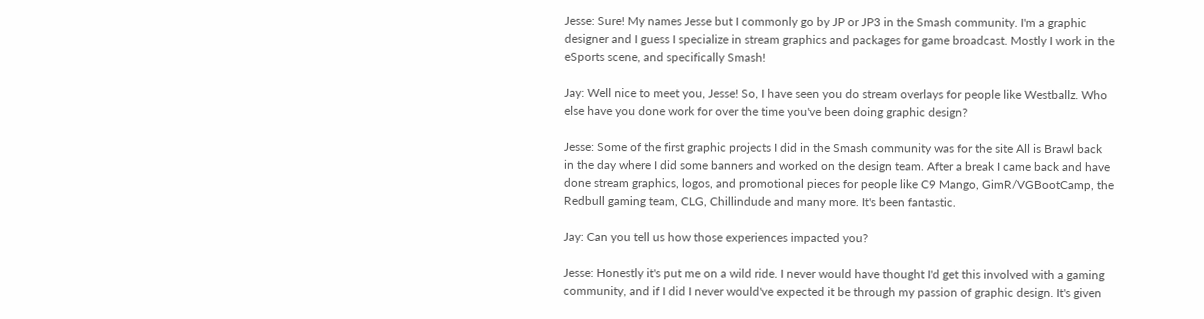Jesse: Sure! My names Jesse but I commonly go by JP or JP3 in the Smash community. I'm a graphic designer and I guess I specialize in stream graphics and packages for game broadcast. Mostly I work in the eSports scene, and specifically Smash!

Jay: Well nice to meet you, Jesse! So, I have seen you do stream overlays for people like Westballz. Who else have you done work for over the time you've been doing graphic design?

Jesse: Some of the first graphic projects I did in the Smash community was for the site All is Brawl back in the day where I did some banners and worked on the design team. After a break I came back and have done stream graphics, logos, and promotional pieces for people like C9 Mango, GimR/VGBootCamp, the Redbull gaming team, CLG, Chillindude and many more. It's been fantastic.

Jay: Can you tell us how those experiences impacted you?

Jesse: Honestly it's put me on a wild ride. I never would have thought I'd get this involved with a gaming community, and if I did I never would've expected it be through my passion of graphic design. It's given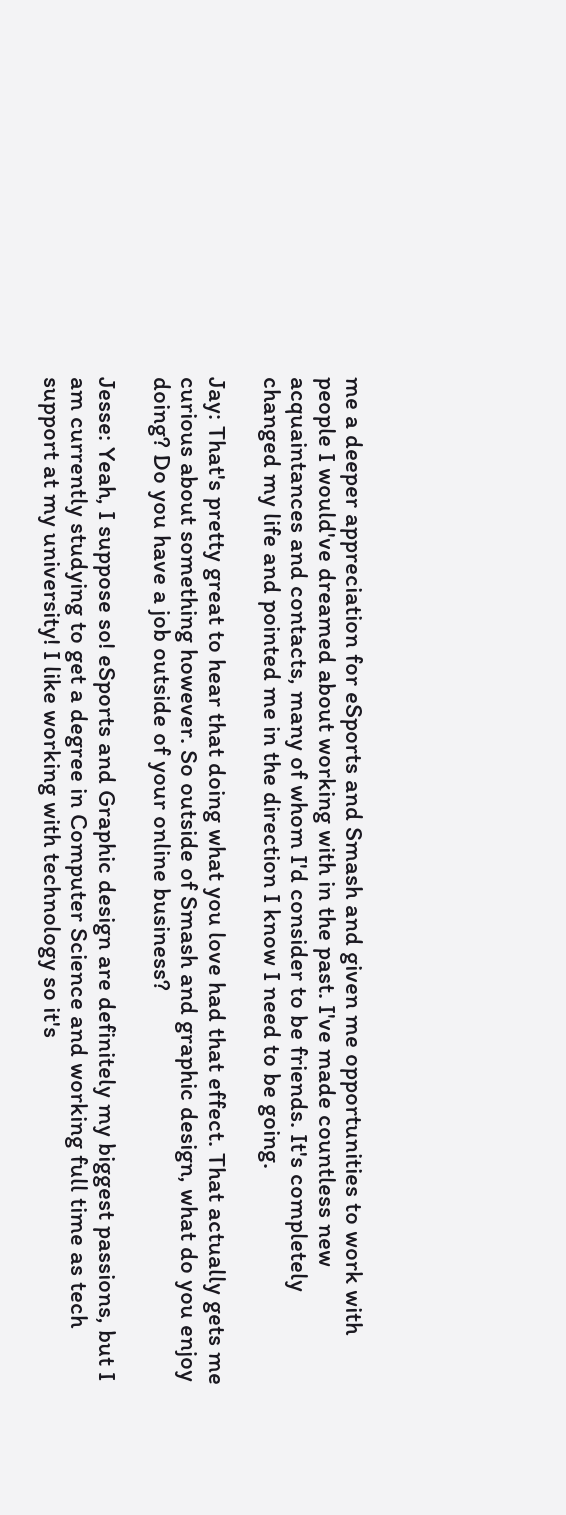me a deeper appreciation for eSports and Smash and given me opportunities to work with people I would've dreamed about working with in the past. I've made countless new acquaintances and contacts, many of whom I'd consider to be friends. It's completely changed my life and pointed me in the direction I know I need to be going.

Jay: That's pretty great to hear that doing what you love had that effect. That actually gets me curious about something however. So outside of Smash and graphic design, what do you enjoy doing? Do you have a job outside of your online business?

Jesse: Yeah, I suppose so! eSports and Graphic design are definitely my biggest passions, but I am currently studying to get a degree in Computer Science and working full time as tech support at my university! I like working with technology so it's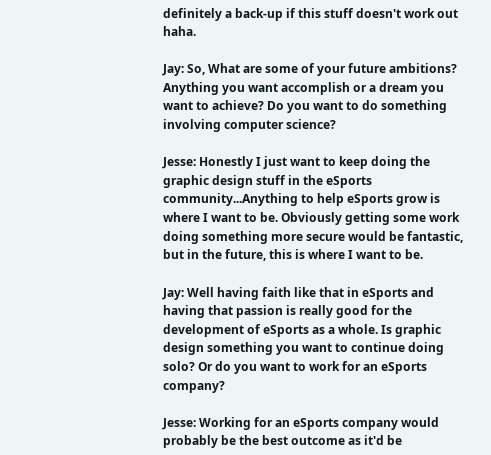definitely a back-up if this stuff doesn't work out haha.

Jay: So, What are some of your future ambitions? Anything you want accomplish or a dream you want to achieve? Do you want to do something involving computer science?

Jesse: Honestly I just want to keep doing the graphic design stuff in the eSports community...Anything to help eSports grow is where I want to be. Obviously getting some work doing something more secure would be fantastic, but in the future, this is where I want to be.

Jay: Well having faith like that in eSports and having that passion is really good for the development of eSports as a whole. Is graphic design something you want to continue doing solo? Or do you want to work for an eSports company?

Jesse: Working for an eSports company would probably be the best outcome as it'd be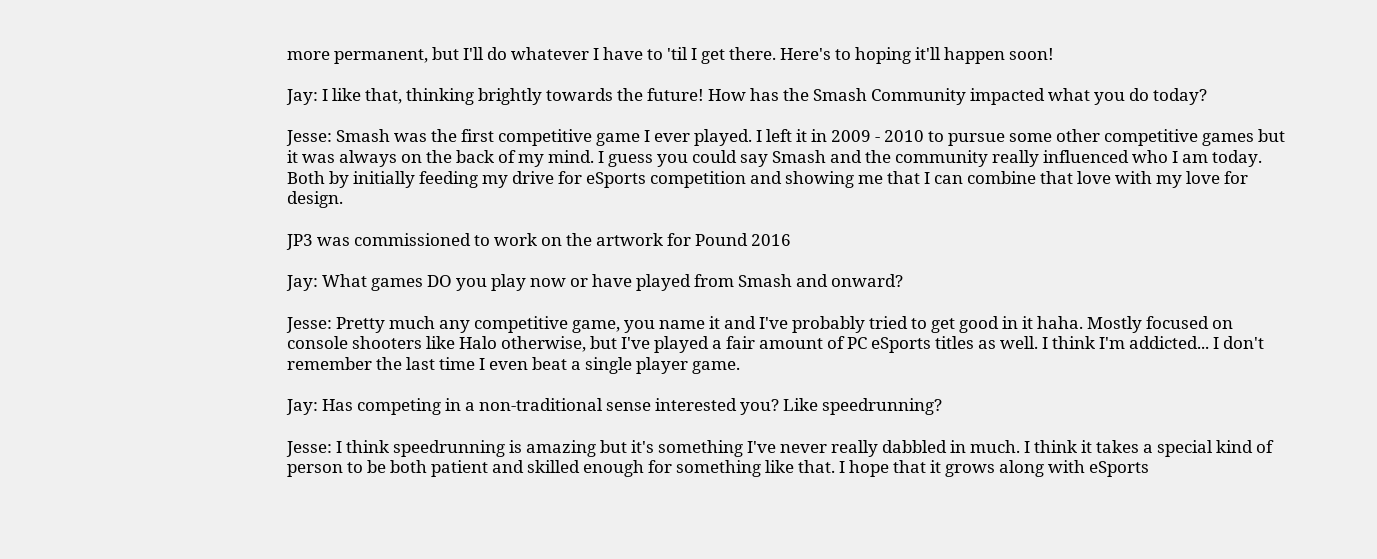more permanent, but I'll do whatever I have to 'til I get there. Here's to hoping it'll happen soon!

Jay: I like that, thinking brightly towards the future! How has the Smash Community impacted what you do today?

Jesse: Smash was the first competitive game I ever played. I left it in 2009 - 2010 to pursue some other competitive games but it was always on the back of my mind. I guess you could say Smash and the community really influenced who I am today. Both by initially feeding my drive for eSports competition and showing me that I can combine that love with my love for design.

JP3 was commissioned to work on the artwork for Pound 2016

Jay: What games DO you play now or have played from Smash and onward?

Jesse: Pretty much any competitive game, you name it and I've probably tried to get good in it haha. Mostly focused on console shooters like Halo otherwise, but I've played a fair amount of PC eSports titles as well. I think I'm addicted... I don't remember the last time I even beat a single player game.

Jay: Has competing in a non-traditional sense interested you? Like speedrunning?

Jesse: I think speedrunning is amazing but it's something I've never really dabbled in much. I think it takes a special kind of person to be both patient and skilled enough for something like that. I hope that it grows along with eSports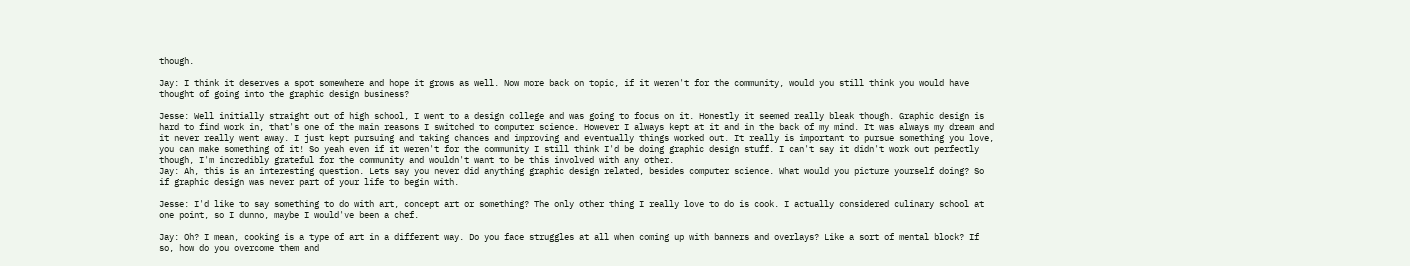though.

Jay: I think it deserves a spot somewhere and hope it grows as well. Now more back on topic, if it weren't for the community, would you still think you would have thought of going into the graphic design business?

Jesse: Well initially straight out of high school, I went to a design college and was going to focus on it. Honestly it seemed really bleak though. Graphic design is hard to find work in, that's one of the main reasons I switched to computer science. However I always kept at it and in the back of my mind. It was always my dream and it never really went away. I just kept pursuing and taking chances and improving and eventually things worked out. It really is important to pursue something you love, you can make something of it! So yeah even if it weren't for the community I still think I'd be doing graphic design stuff. I can't say it didn't work out perfectly though, I'm incredibly grateful for the community and wouldn't want to be this involved with any other.
Jay: Ah, this is an interesting question. Lets say you never did anything graphic design related, besides computer science. What would you picture yourself doing? So if graphic design was never part of your life to begin with.

Jesse: I'd like to say something to do with art, concept art or something? The only other thing I really love to do is cook. I actually considered culinary school at one point, so I dunno, maybe I would've been a chef.

Jay: Oh? I mean, cooking is a type of art in a different way. Do you face struggles at all when coming up with banners and overlays? Like a sort of mental block? If so, how do you overcome them and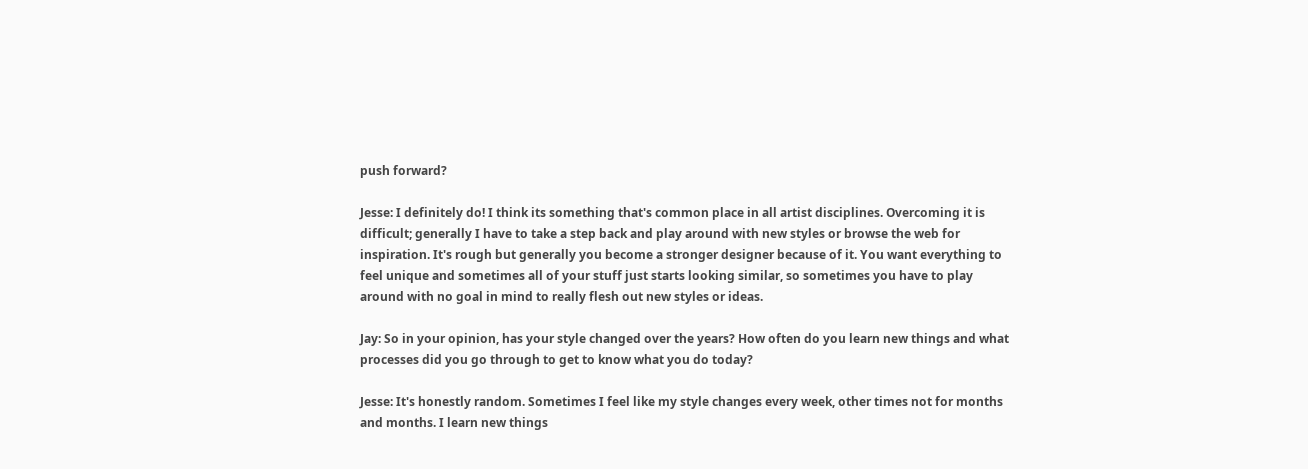push forward?

Jesse: I definitely do! I think its something that's common place in all artist disciplines. Overcoming it is difficult; generally I have to take a step back and play around with new styles or browse the web for inspiration. It's rough but generally you become a stronger designer because of it. You want everything to feel unique and sometimes all of your stuff just starts looking similar, so sometimes you have to play around with no goal in mind to really flesh out new styles or ideas.

Jay: So in your opinion, has your style changed over the years? How often do you learn new things and what processes did you go through to get to know what you do today?

Jesse: It's honestly random. Sometimes I feel like my style changes every week, other times not for months and months. I learn new things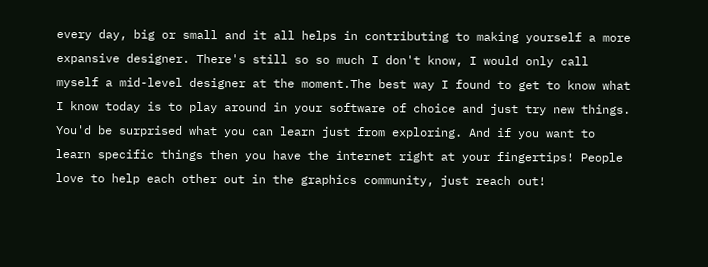every day, big or small and it all helps in contributing to making yourself a more expansive designer. There's still so so much I don't know, I would only call myself a mid-level designer at the moment.The best way I found to get to know what I know today is to play around in your software of choice and just try new things. You'd be surprised what you can learn just from exploring. And if you want to learn specific things then you have the internet right at your fingertips! People love to help each other out in the graphics community, just reach out!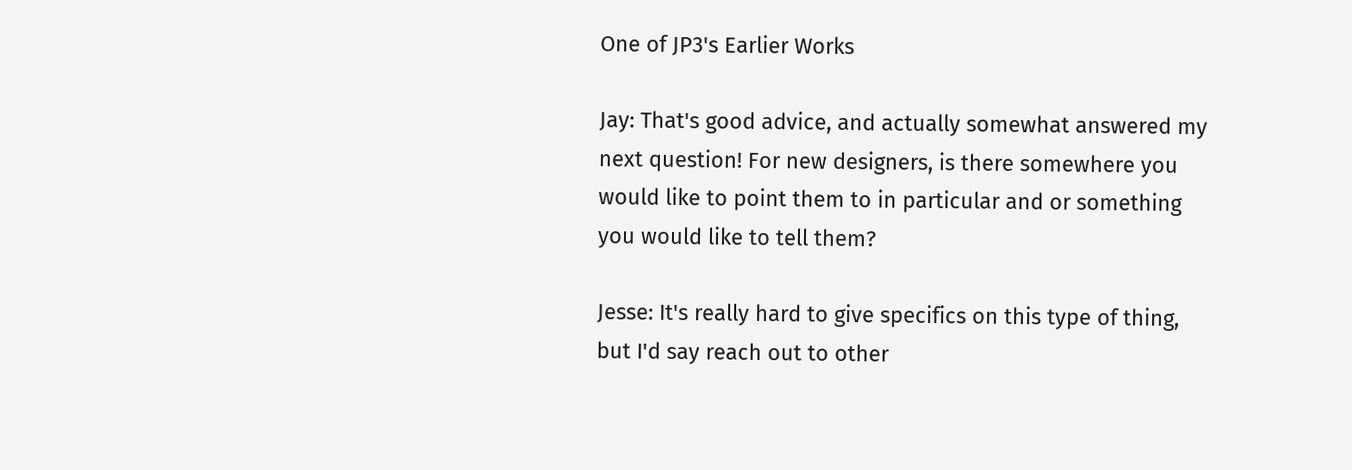One of JP3's Earlier Works

Jay: That's good advice, and actually somewhat answered my next question! For new designers, is there somewhere you would like to point them to in particular and or something you would like to tell them?

Jesse: It's really hard to give specifics on this type of thing, but I'd say reach out to other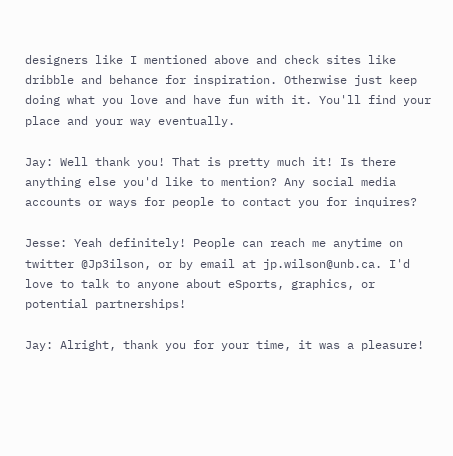designers like I mentioned above and check sites like dribble and behance for inspiration. Otherwise just keep doing what you love and have fun with it. You'll find your place and your way eventually.

Jay: Well thank you! That is pretty much it! Is there anything else you'd like to mention? Any social media accounts or ways for people to contact you for inquires?

Jesse: Yeah definitely! People can reach me anytime on twitter @Jp3ilson, or by email at jp.wilson@unb.ca. I'd love to talk to anyone about eSports, graphics, or potential partnerships!

Jay: Alright, thank you for your time, it was a pleasure!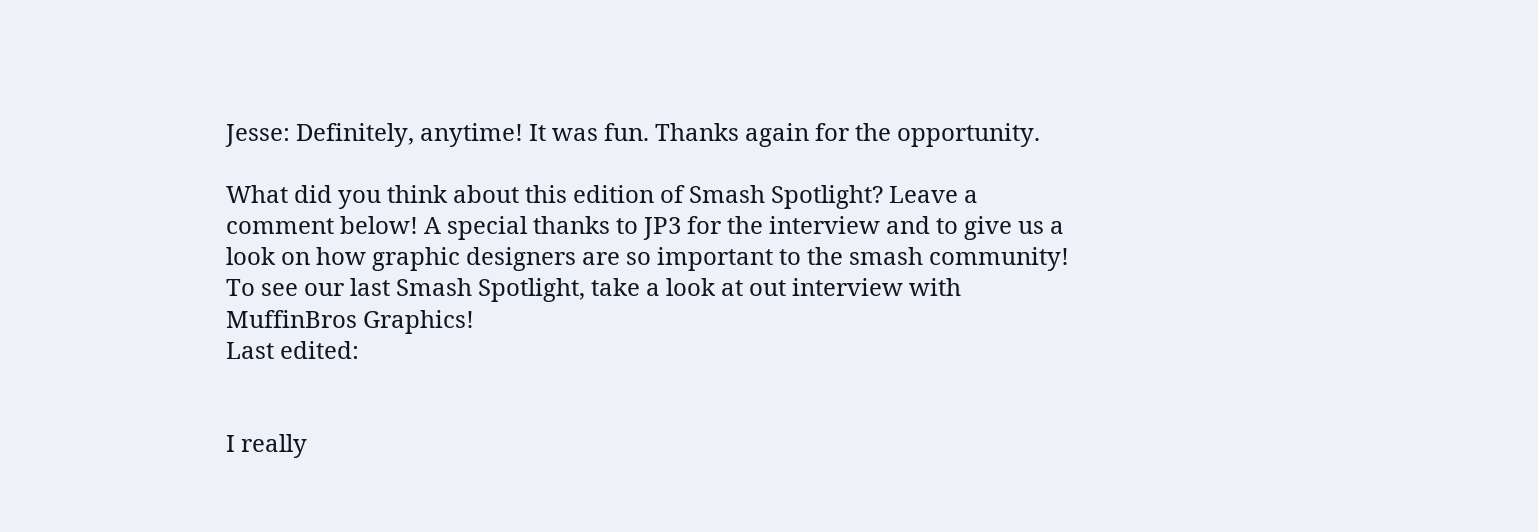Jesse: Definitely, anytime! It was fun. Thanks again for the opportunity.

What did you think about this edition of Smash Spotlight? Leave a comment below! A special thanks to JP3 for the interview and to give us a look on how graphic designers are so important to the smash community! To see our last Smash Spotlight, take a look at out interview with MuffinBros Graphics!
Last edited:


I really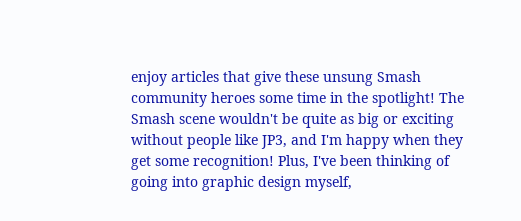enjoy articles that give these unsung Smash community heroes some time in the spotlight! The Smash scene wouldn't be quite as big or exciting without people like JP3, and I'm happy when they get some recognition! Plus, I've been thinking of going into graphic design myself,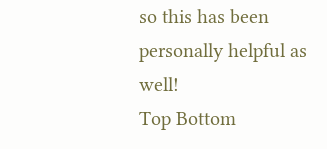so this has been personally helpful as well!
Top Bottom